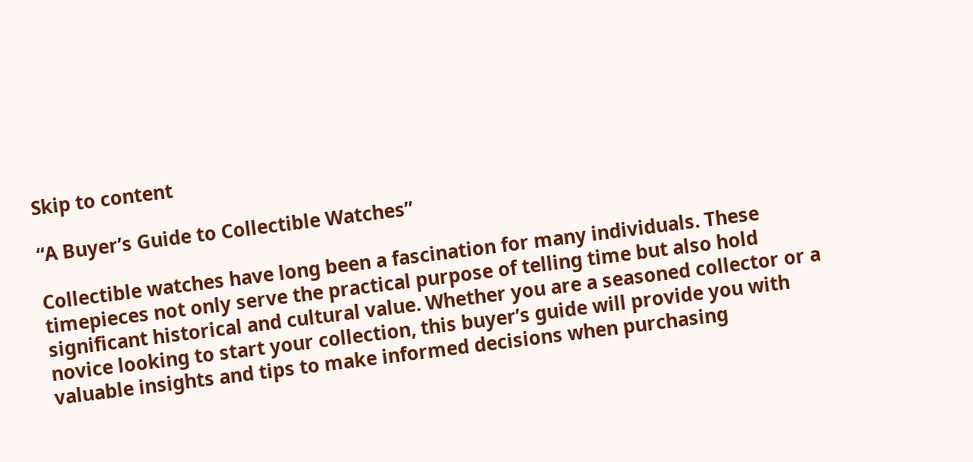Skip to content

“A Buyer’s Guide to Collectible Watches”

Collectible watches have long been a fascination for many individuals. These timepieces not only serve the practical purpose of telling time but also hold significant historical and cultural value. Whether you are a seasoned collector or a novice looking to start your collection, this buyer’s guide will provide you with valuable insights and tips to make informed decisions when purchasing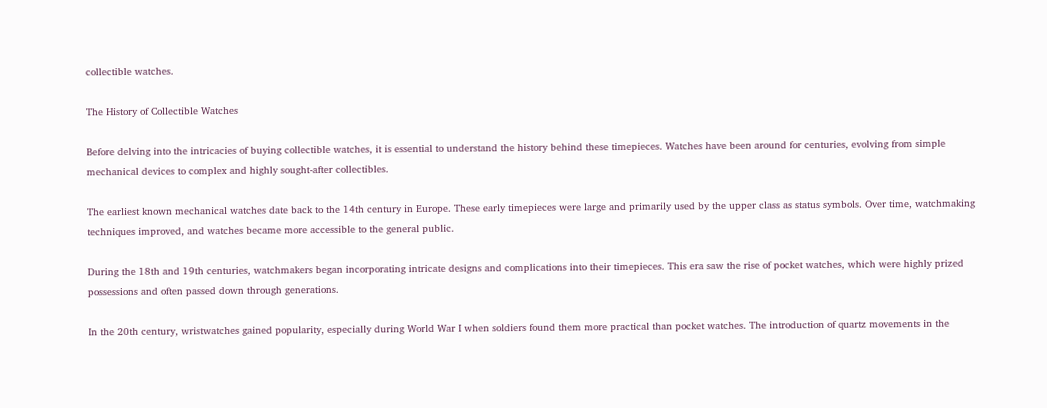collectible watches.

The History of Collectible Watches

Before delving into the intricacies of buying collectible watches, it is essential to understand the history behind these timepieces. Watches have been around for centuries, evolving from simple mechanical devices to complex and highly sought-after collectibles.

The earliest known mechanical watches date back to the 14th century in Europe. These early timepieces were large and primarily used by the upper class as status symbols. Over time, watchmaking techniques improved, and watches became more accessible to the general public.

During the 18th and 19th centuries, watchmakers began incorporating intricate designs and complications into their timepieces. This era saw the rise of pocket watches, which were highly prized possessions and often passed down through generations.

In the 20th century, wristwatches gained popularity, especially during World War I when soldiers found them more practical than pocket watches. The introduction of quartz movements in the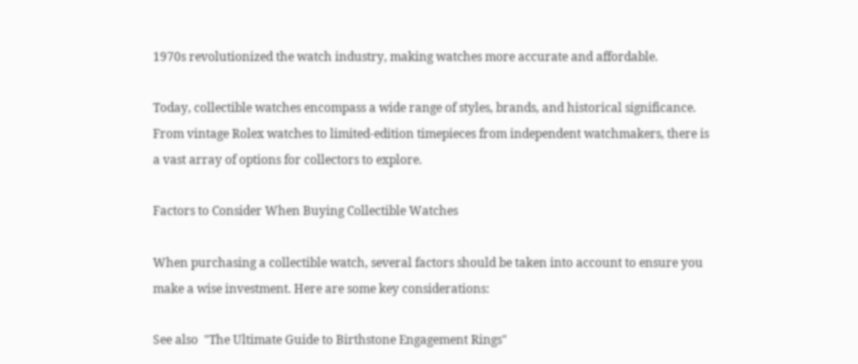1970s revolutionized the watch industry, making watches more accurate and affordable.

Today, collectible watches encompass a wide range of styles, brands, and historical significance. From vintage Rolex watches to limited-edition timepieces from independent watchmakers, there is a vast array of options for collectors to explore.

Factors to Consider When Buying Collectible Watches

When purchasing a collectible watch, several factors should be taken into account to ensure you make a wise investment. Here are some key considerations:

See also  "The Ultimate Guide to Birthstone Engagement Rings"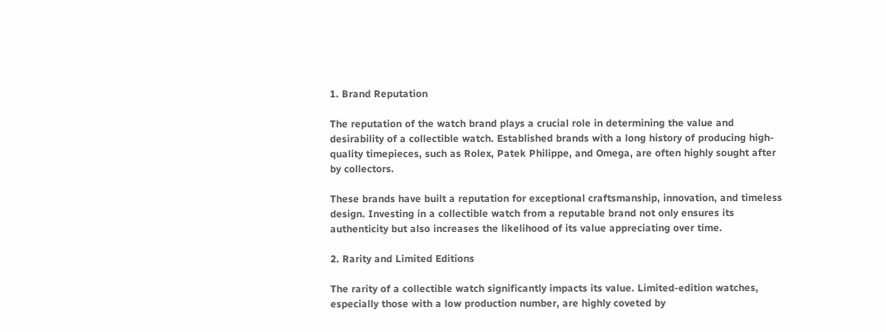1. Brand Reputation

The reputation of the watch brand plays a crucial role in determining the value and desirability of a collectible watch. Established brands with a long history of producing high-quality timepieces, such as Rolex, Patek Philippe, and Omega, are often highly sought after by collectors.

These brands have built a reputation for exceptional craftsmanship, innovation, and timeless design. Investing in a collectible watch from a reputable brand not only ensures its authenticity but also increases the likelihood of its value appreciating over time.

2. Rarity and Limited Editions

The rarity of a collectible watch significantly impacts its value. Limited-edition watches, especially those with a low production number, are highly coveted by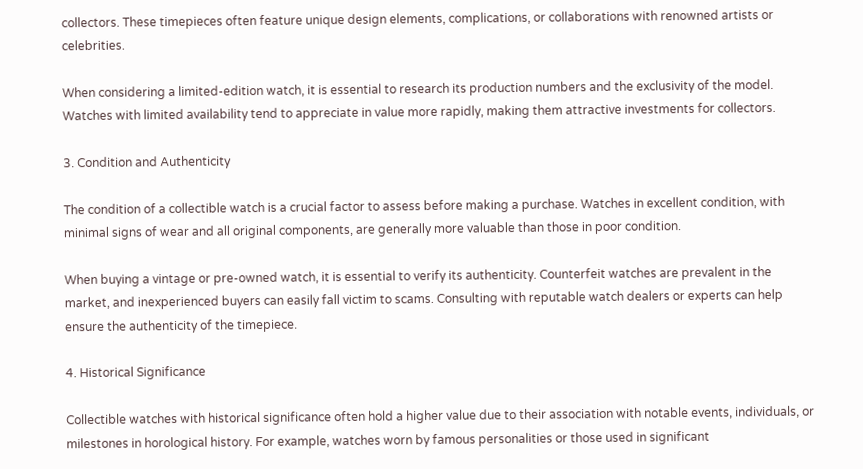collectors. These timepieces often feature unique design elements, complications, or collaborations with renowned artists or celebrities.

When considering a limited-edition watch, it is essential to research its production numbers and the exclusivity of the model. Watches with limited availability tend to appreciate in value more rapidly, making them attractive investments for collectors.

3. Condition and Authenticity

The condition of a collectible watch is a crucial factor to assess before making a purchase. Watches in excellent condition, with minimal signs of wear and all original components, are generally more valuable than those in poor condition.

When buying a vintage or pre-owned watch, it is essential to verify its authenticity. Counterfeit watches are prevalent in the market, and inexperienced buyers can easily fall victim to scams. Consulting with reputable watch dealers or experts can help ensure the authenticity of the timepiece.

4. Historical Significance

Collectible watches with historical significance often hold a higher value due to their association with notable events, individuals, or milestones in horological history. For example, watches worn by famous personalities or those used in significant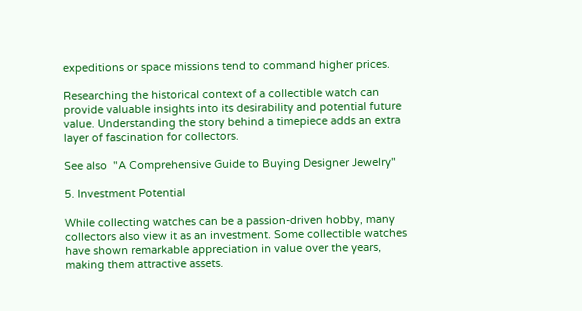expeditions or space missions tend to command higher prices.

Researching the historical context of a collectible watch can provide valuable insights into its desirability and potential future value. Understanding the story behind a timepiece adds an extra layer of fascination for collectors.

See also  "A Comprehensive Guide to Buying Designer Jewelry"

5. Investment Potential

While collecting watches can be a passion-driven hobby, many collectors also view it as an investment. Some collectible watches have shown remarkable appreciation in value over the years, making them attractive assets.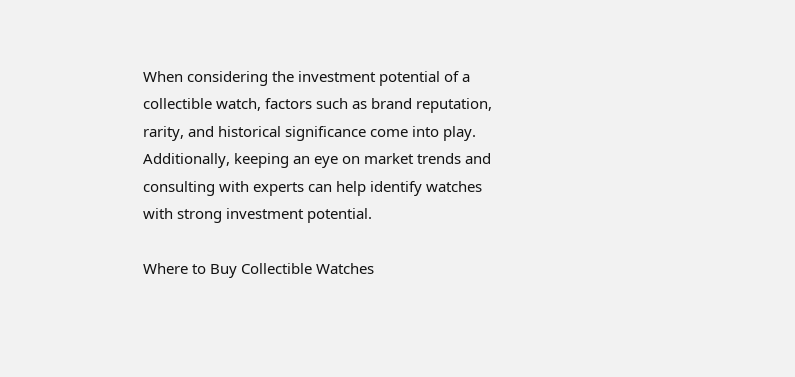When considering the investment potential of a collectible watch, factors such as brand reputation, rarity, and historical significance come into play. Additionally, keeping an eye on market trends and consulting with experts can help identify watches with strong investment potential.

Where to Buy Collectible Watches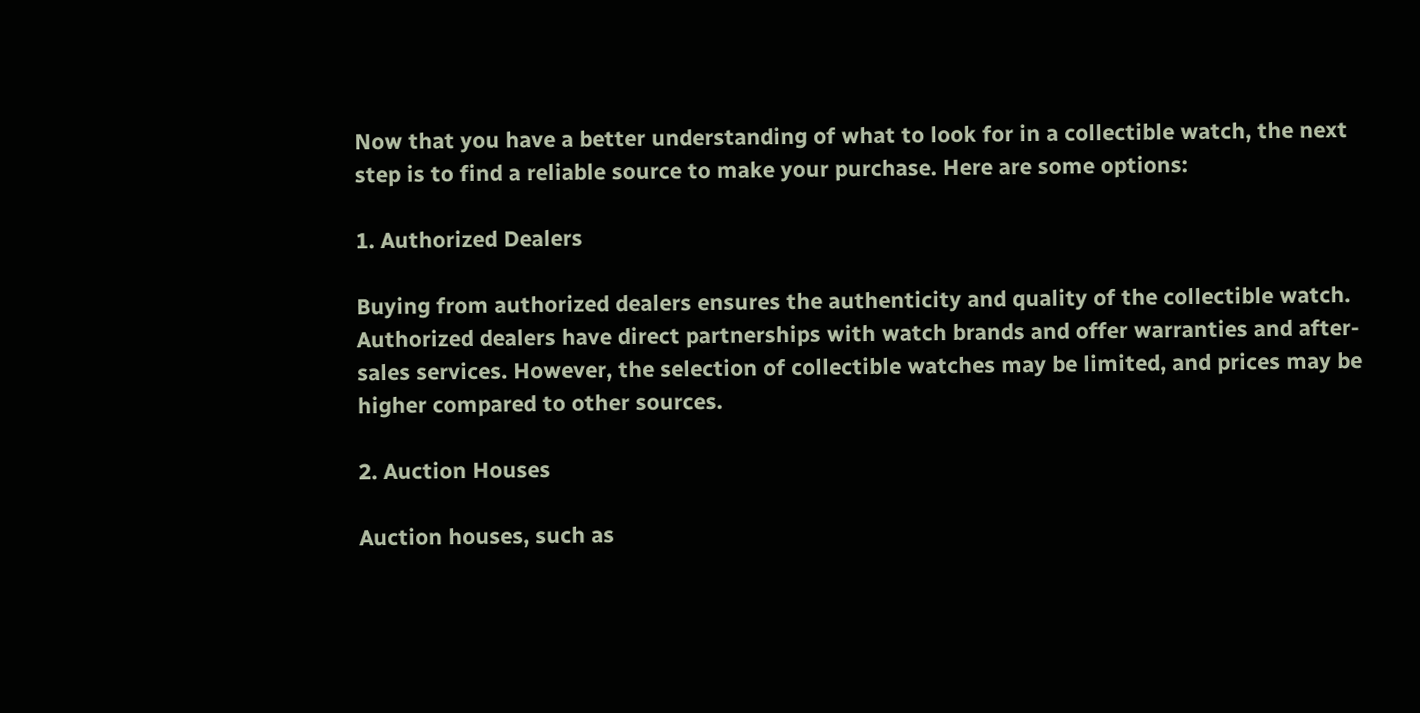Now that you have a better understanding of what to look for in a collectible watch, the next step is to find a reliable source to make your purchase. Here are some options:

1. Authorized Dealers

Buying from authorized dealers ensures the authenticity and quality of the collectible watch. Authorized dealers have direct partnerships with watch brands and offer warranties and after-sales services. However, the selection of collectible watches may be limited, and prices may be higher compared to other sources.

2. Auction Houses

Auction houses, such as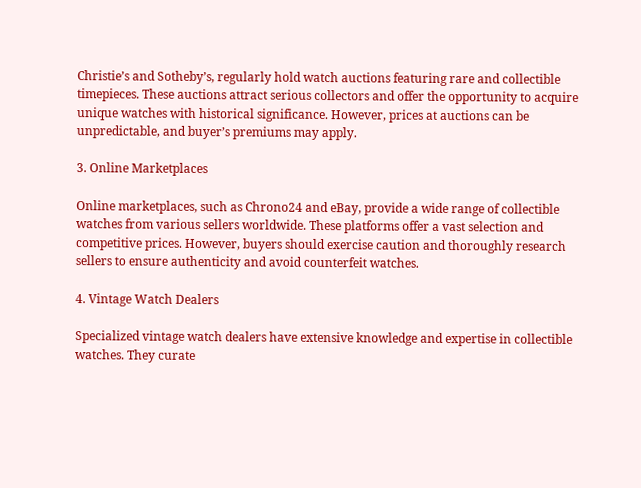Christie’s and Sotheby’s, regularly hold watch auctions featuring rare and collectible timepieces. These auctions attract serious collectors and offer the opportunity to acquire unique watches with historical significance. However, prices at auctions can be unpredictable, and buyer’s premiums may apply.

3. Online Marketplaces

Online marketplaces, such as Chrono24 and eBay, provide a wide range of collectible watches from various sellers worldwide. These platforms offer a vast selection and competitive prices. However, buyers should exercise caution and thoroughly research sellers to ensure authenticity and avoid counterfeit watches.

4. Vintage Watch Dealers

Specialized vintage watch dealers have extensive knowledge and expertise in collectible watches. They curate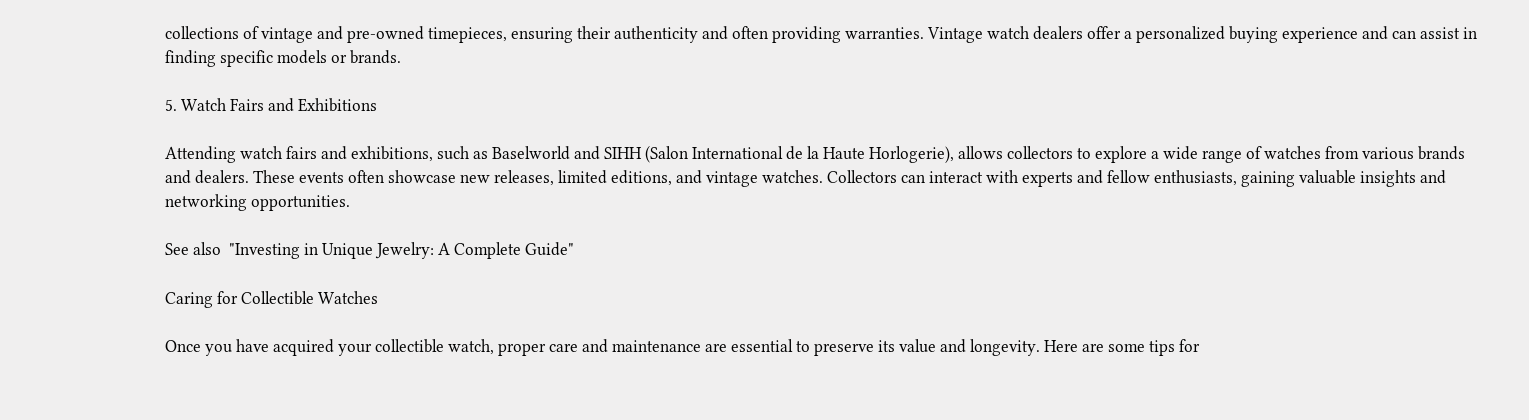collections of vintage and pre-owned timepieces, ensuring their authenticity and often providing warranties. Vintage watch dealers offer a personalized buying experience and can assist in finding specific models or brands.

5. Watch Fairs and Exhibitions

Attending watch fairs and exhibitions, such as Baselworld and SIHH (Salon International de la Haute Horlogerie), allows collectors to explore a wide range of watches from various brands and dealers. These events often showcase new releases, limited editions, and vintage watches. Collectors can interact with experts and fellow enthusiasts, gaining valuable insights and networking opportunities.

See also  "Investing in Unique Jewelry: A Complete Guide"

Caring for Collectible Watches

Once you have acquired your collectible watch, proper care and maintenance are essential to preserve its value and longevity. Here are some tips for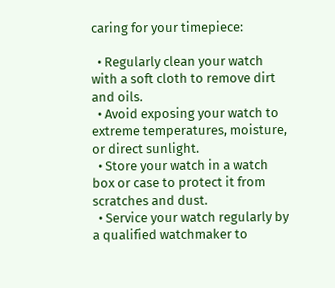caring for your timepiece:

  • Regularly clean your watch with a soft cloth to remove dirt and oils.
  • Avoid exposing your watch to extreme temperatures, moisture, or direct sunlight.
  • Store your watch in a watch box or case to protect it from scratches and dust.
  • Service your watch regularly by a qualified watchmaker to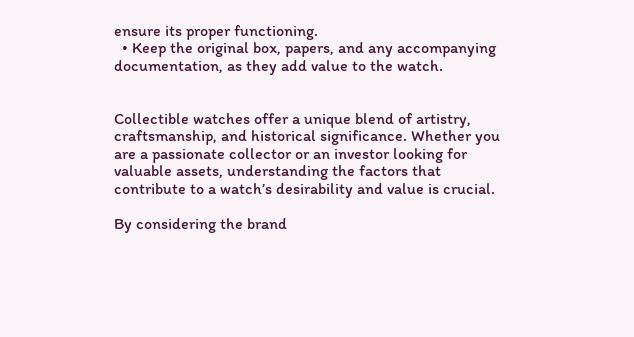ensure its proper functioning.
  • Keep the original box, papers, and any accompanying documentation, as they add value to the watch.


Collectible watches offer a unique blend of artistry, craftsmanship, and historical significance. Whether you are a passionate collector or an investor looking for valuable assets, understanding the factors that contribute to a watch’s desirability and value is crucial.

By considering the brand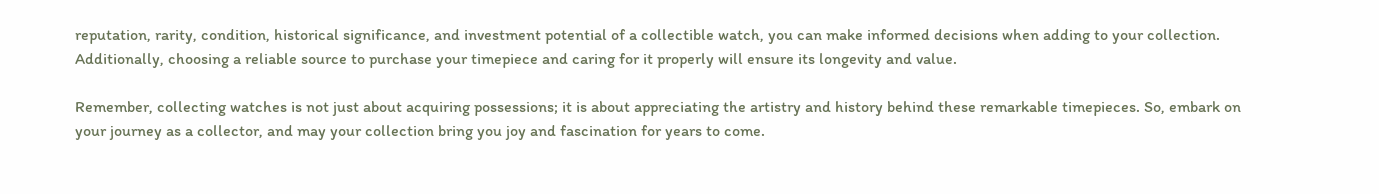reputation, rarity, condition, historical significance, and investment potential of a collectible watch, you can make informed decisions when adding to your collection. Additionally, choosing a reliable source to purchase your timepiece and caring for it properly will ensure its longevity and value.

Remember, collecting watches is not just about acquiring possessions; it is about appreciating the artistry and history behind these remarkable timepieces. So, embark on your journey as a collector, and may your collection bring you joy and fascination for years to come.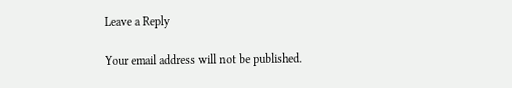Leave a Reply

Your email address will not be published.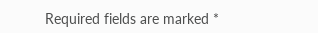Required fields are marked *